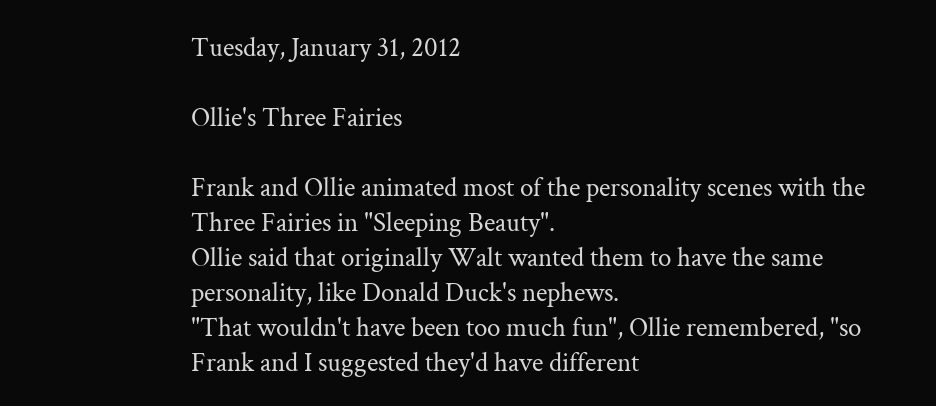Tuesday, January 31, 2012

Ollie's Three Fairies

Frank and Ollie animated most of the personality scenes with the Three Fairies in "Sleeping Beauty".
Ollie said that originally Walt wanted them to have the same personality, like Donald Duck's nephews.
"That wouldn't have been too much fun", Ollie remembered, "so Frank and I suggested they'd have different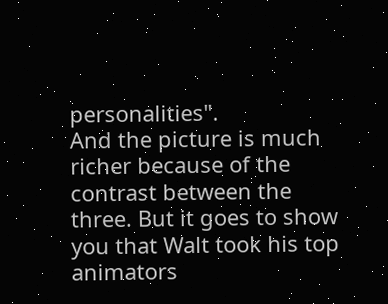personalities".
And the picture is much richer because of the contrast between the three. But it goes to show you that Walt took his top animators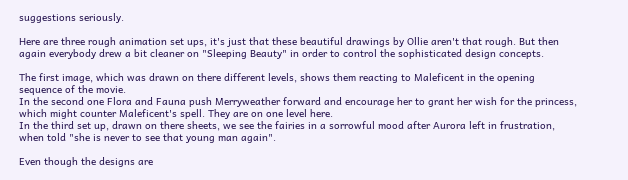suggestions seriously.

Here are three rough animation set ups, it's just that these beautiful drawings by Ollie aren't that rough. But then again everybody drew a bit cleaner on "Sleeping Beauty" in order to control the sophisticated design concepts.

The first image, which was drawn on there different levels, shows them reacting to Maleficent in the opening sequence of the movie.
In the second one Flora and Fauna push Merryweather forward and encourage her to grant her wish for the princess, which might counter Maleficent's spell. They are on one level here.
In the third set up, drawn on there sheets, we see the fairies in a sorrowful mood after Aurora left in frustration, when told "she is never to see that young man again".

Even though the designs are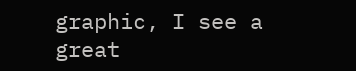graphic, I see a great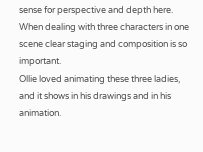sense for perspective and depth here. When dealing with three characters in one scene clear staging and composition is so important.
Ollie loved animating these three ladies, and it shows in his drawings and in his animation.